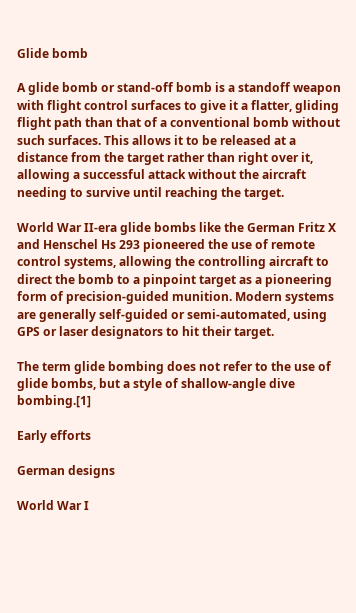Glide bomb

A glide bomb or stand-off bomb is a standoff weapon with flight control surfaces to give it a flatter, gliding flight path than that of a conventional bomb without such surfaces. This allows it to be released at a distance from the target rather than right over it, allowing a successful attack without the aircraft needing to survive until reaching the target.

World War II-era glide bombs like the German Fritz X and Henschel Hs 293 pioneered the use of remote control systems, allowing the controlling aircraft to direct the bomb to a pinpoint target as a pioneering form of precision-guided munition. Modern systems are generally self-guided or semi-automated, using GPS or laser designators to hit their target.

The term glide bombing does not refer to the use of glide bombs, but a style of shallow-angle dive bombing.[1]

Early efforts

German designs

World War I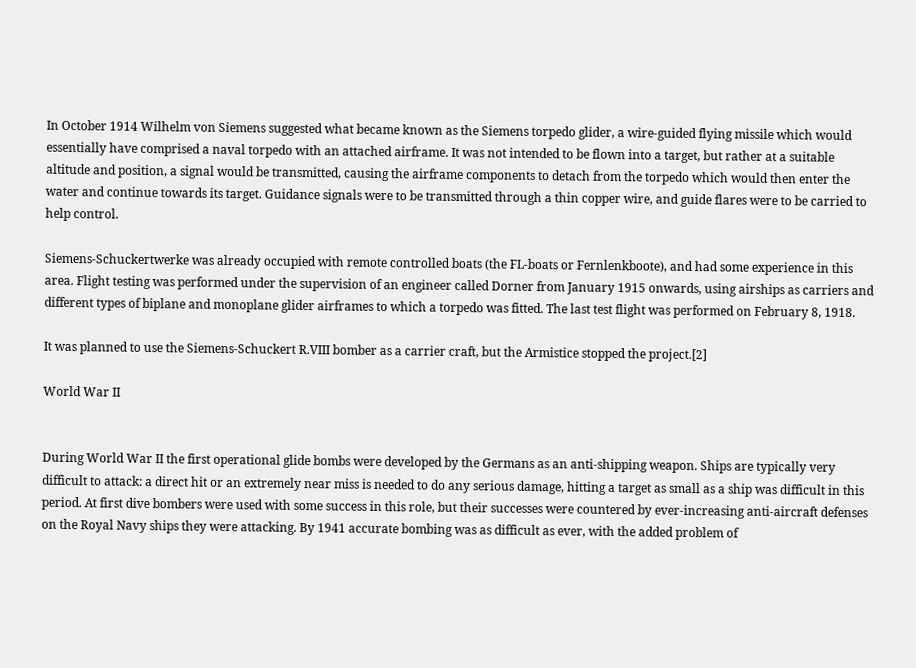In October 1914 Wilhelm von Siemens suggested what became known as the Siemens torpedo glider, a wire-guided flying missile which would essentially have comprised a naval torpedo with an attached airframe. It was not intended to be flown into a target, but rather at a suitable altitude and position, a signal would be transmitted, causing the airframe components to detach from the torpedo which would then enter the water and continue towards its target. Guidance signals were to be transmitted through a thin copper wire, and guide flares were to be carried to help control.

Siemens-Schuckertwerke was already occupied with remote controlled boats (the FL-boats or Fernlenkboote), and had some experience in this area. Flight testing was performed under the supervision of an engineer called Dorner from January 1915 onwards, using airships as carriers and different types of biplane and monoplane glider airframes to which a torpedo was fitted. The last test flight was performed on February 8, 1918.

It was planned to use the Siemens-Schuckert R.VIII bomber as a carrier craft, but the Armistice stopped the project.[2]

World War II


During World War II the first operational glide bombs were developed by the Germans as an anti-shipping weapon. Ships are typically very difficult to attack: a direct hit or an extremely near miss is needed to do any serious damage, hitting a target as small as a ship was difficult in this period. At first dive bombers were used with some success in this role, but their successes were countered by ever-increasing anti-aircraft defenses on the Royal Navy ships they were attacking. By 1941 accurate bombing was as difficult as ever, with the added problem of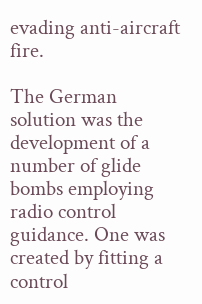evading anti-aircraft fire.

The German solution was the development of a number of glide bombs employing radio control guidance. One was created by fitting a control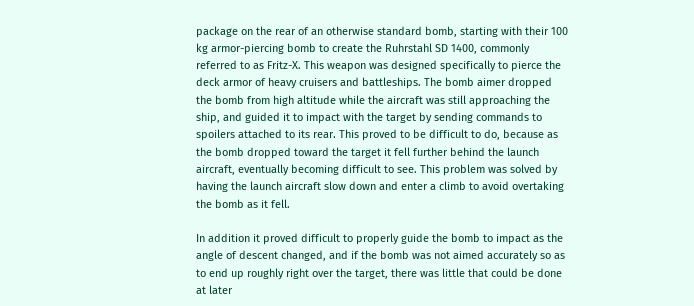package on the rear of an otherwise standard bomb, starting with their 100 kg armor-piercing bomb to create the Ruhrstahl SD 1400, commonly referred to as Fritz-X. This weapon was designed specifically to pierce the deck armor of heavy cruisers and battleships. The bomb aimer dropped the bomb from high altitude while the aircraft was still approaching the ship, and guided it to impact with the target by sending commands to spoilers attached to its rear. This proved to be difficult to do, because as the bomb dropped toward the target it fell further behind the launch aircraft, eventually becoming difficult to see. This problem was solved by having the launch aircraft slow down and enter a climb to avoid overtaking the bomb as it fell.

In addition it proved difficult to properly guide the bomb to impact as the angle of descent changed, and if the bomb was not aimed accurately so as to end up roughly right over the target, there was little that could be done at later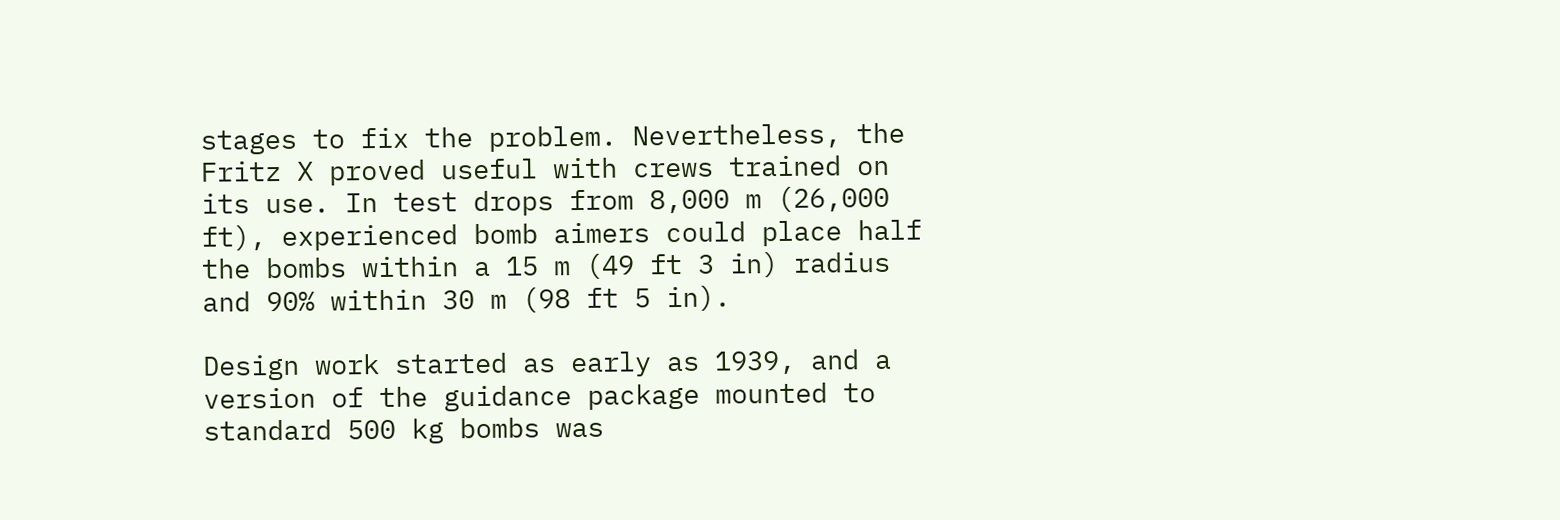stages to fix the problem. Nevertheless, the Fritz X proved useful with crews trained on its use. In test drops from 8,000 m (26,000 ft), experienced bomb aimers could place half the bombs within a 15 m (49 ft 3 in) radius and 90% within 30 m (98 ft 5 in).

Design work started as early as 1939, and a version of the guidance package mounted to standard 500 kg bombs was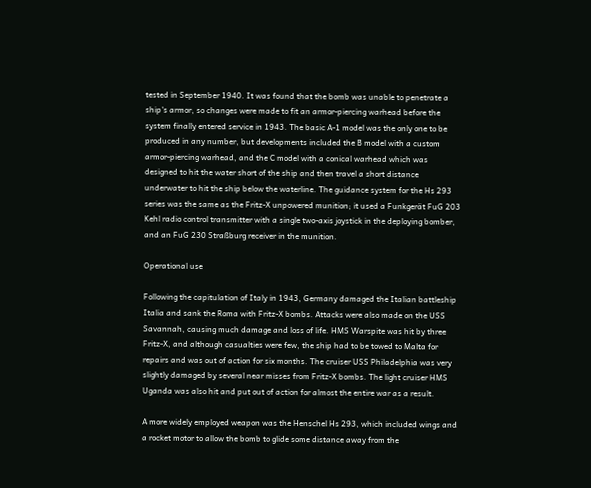tested in September 1940. It was found that the bomb was unable to penetrate a ship's armor, so changes were made to fit an armor-piercing warhead before the system finally entered service in 1943. The basic A-1 model was the only one to be produced in any number, but developments included the B model with a custom armor-piercing warhead, and the C model with a conical warhead which was designed to hit the water short of the ship and then travel a short distance underwater to hit the ship below the waterline. The guidance system for the Hs 293 series was the same as the Fritz-X unpowered munition; it used a Funkgerät FuG 203 Kehl radio control transmitter with a single two-axis joystick in the deploying bomber, and an FuG 230 Straßburg receiver in the munition.

Operational use

Following the capitulation of Italy in 1943, Germany damaged the Italian battleship Italia and sank the Roma with Fritz-X bombs. Attacks were also made on the USS Savannah, causing much damage and loss of life. HMS Warspite was hit by three Fritz-X, and although casualties were few, the ship had to be towed to Malta for repairs and was out of action for six months. The cruiser USS Philadelphia was very slightly damaged by several near misses from Fritz-X bombs. The light cruiser HMS Uganda was also hit and put out of action for almost the entire war as a result.

A more widely employed weapon was the Henschel Hs 293, which included wings and a rocket motor to allow the bomb to glide some distance away from the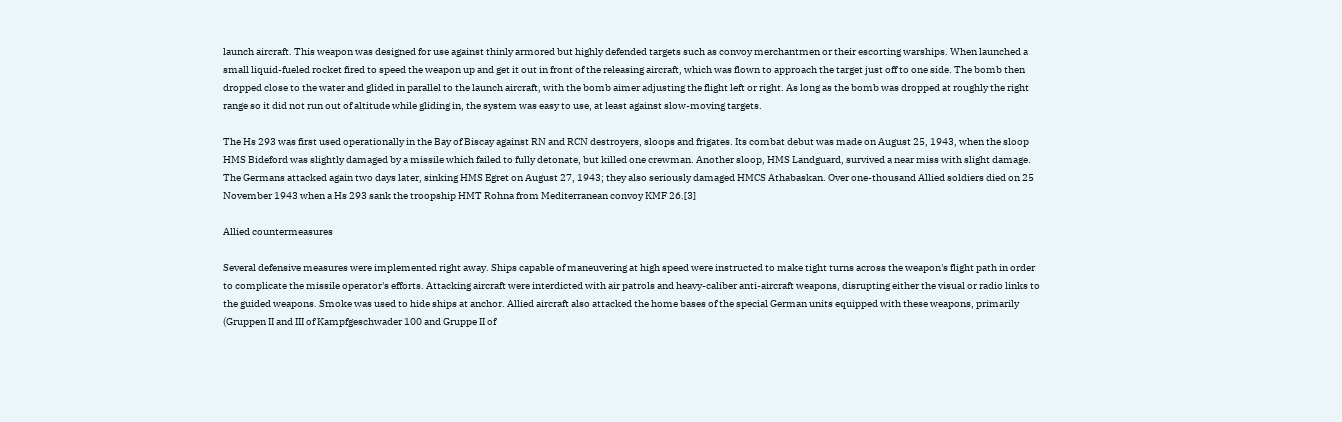launch aircraft. This weapon was designed for use against thinly armored but highly defended targets such as convoy merchantmen or their escorting warships. When launched a small liquid-fueled rocket fired to speed the weapon up and get it out in front of the releasing aircraft, which was flown to approach the target just off to one side. The bomb then dropped close to the water and glided in parallel to the launch aircraft, with the bomb aimer adjusting the flight left or right. As long as the bomb was dropped at roughly the right range so it did not run out of altitude while gliding in, the system was easy to use, at least against slow-moving targets.

The Hs 293 was first used operationally in the Bay of Biscay against RN and RCN destroyers, sloops and frigates. Its combat debut was made on August 25, 1943, when the sloop HMS Bideford was slightly damaged by a missile which failed to fully detonate, but killed one crewman. Another sloop, HMS Landguard, survived a near miss with slight damage. The Germans attacked again two days later, sinking HMS Egret on August 27, 1943; they also seriously damaged HMCS Athabaskan. Over one-thousand Allied soldiers died on 25 November 1943 when a Hs 293 sank the troopship HMT Rohna from Mediterranean convoy KMF 26.[3]

Allied countermeasures

Several defensive measures were implemented right away. Ships capable of maneuvering at high speed were instructed to make tight turns across the weapon's flight path in order to complicate the missile operator's efforts. Attacking aircraft were interdicted with air patrols and heavy-caliber anti-aircraft weapons, disrupting either the visual or radio links to the guided weapons. Smoke was used to hide ships at anchor. Allied aircraft also attacked the home bases of the special German units equipped with these weapons, primarily (Gruppen II and III of Kampfgeschwader 100 and Gruppe II of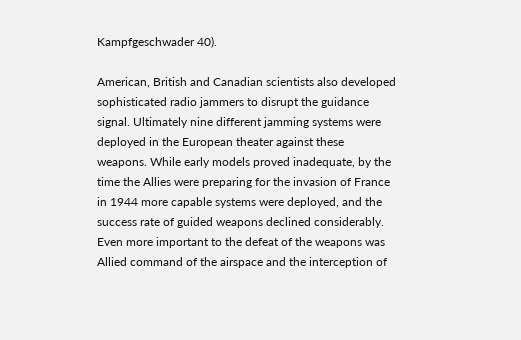Kampfgeschwader 40).

American, British and Canadian scientists also developed sophisticated radio jammers to disrupt the guidance signal. Ultimately nine different jamming systems were deployed in the European theater against these weapons. While early models proved inadequate, by the time the Allies were preparing for the invasion of France in 1944 more capable systems were deployed, and the success rate of guided weapons declined considerably. Even more important to the defeat of the weapons was Allied command of the airspace and the interception of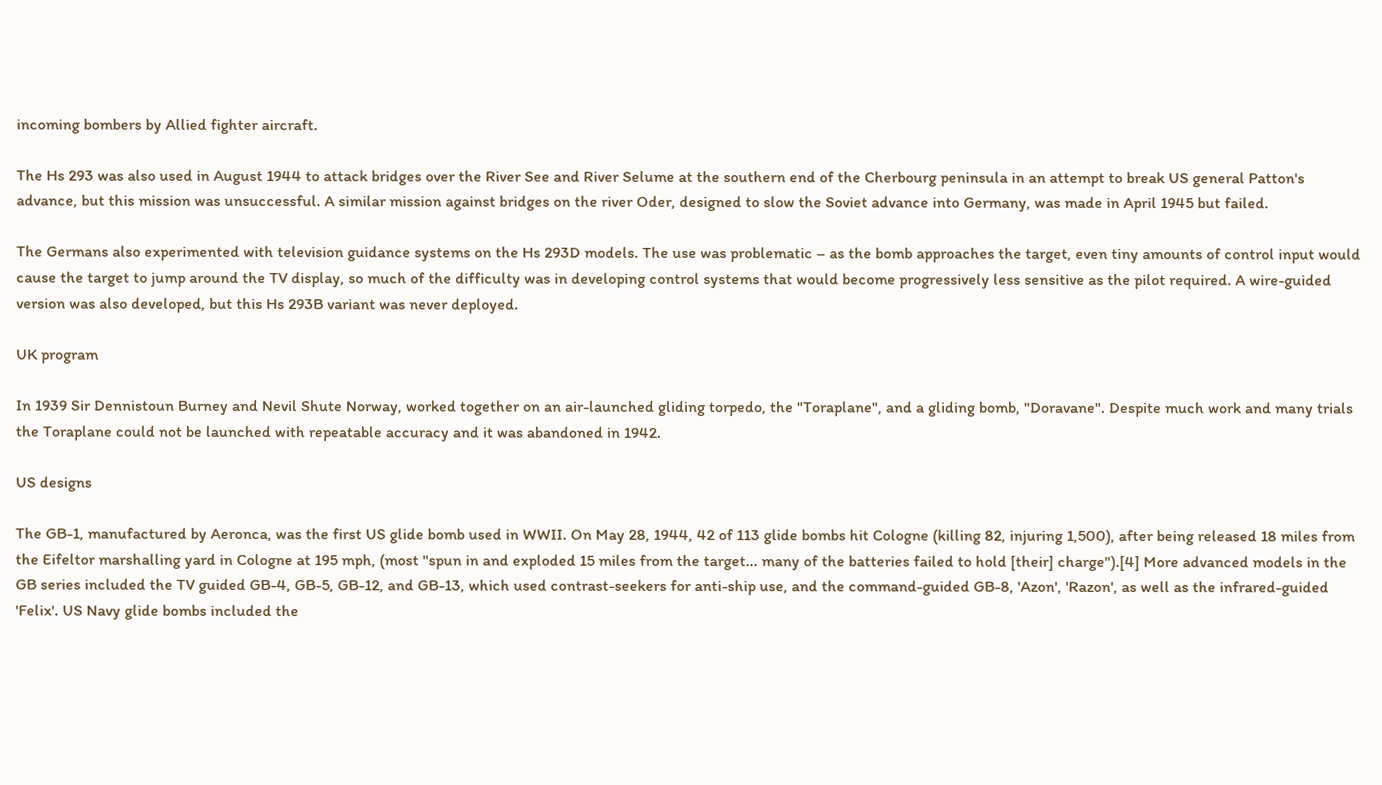incoming bombers by Allied fighter aircraft.

The Hs 293 was also used in August 1944 to attack bridges over the River See and River Selume at the southern end of the Cherbourg peninsula in an attempt to break US general Patton's advance, but this mission was unsuccessful. A similar mission against bridges on the river Oder, designed to slow the Soviet advance into Germany, was made in April 1945 but failed.

The Germans also experimented with television guidance systems on the Hs 293D models. The use was problematic – as the bomb approaches the target, even tiny amounts of control input would cause the target to jump around the TV display, so much of the difficulty was in developing control systems that would become progressively less sensitive as the pilot required. A wire-guided version was also developed, but this Hs 293B variant was never deployed.

UK program

In 1939 Sir Dennistoun Burney and Nevil Shute Norway, worked together on an air-launched gliding torpedo, the "Toraplane", and a gliding bomb, "Doravane". Despite much work and many trials the Toraplane could not be launched with repeatable accuracy and it was abandoned in 1942.

US designs

The GB-1, manufactured by Aeronca, was the first US glide bomb used in WWII. On May 28, 1944, 42 of 113 glide bombs hit Cologne (killing 82, injuring 1,500), after being released 18 miles from the Eifeltor marshalling yard in Cologne at 195 mph, (most "spun in and exploded 15 miles from the target... many of the batteries failed to hold [their] charge").[4] More advanced models in the GB series included the TV guided GB-4, GB-5, GB-12, and GB-13, which used contrast-seekers for anti-ship use, and the command-guided GB-8, 'Azon', 'Razon', as well as the infrared-guided 'Felix'. US Navy glide bombs included the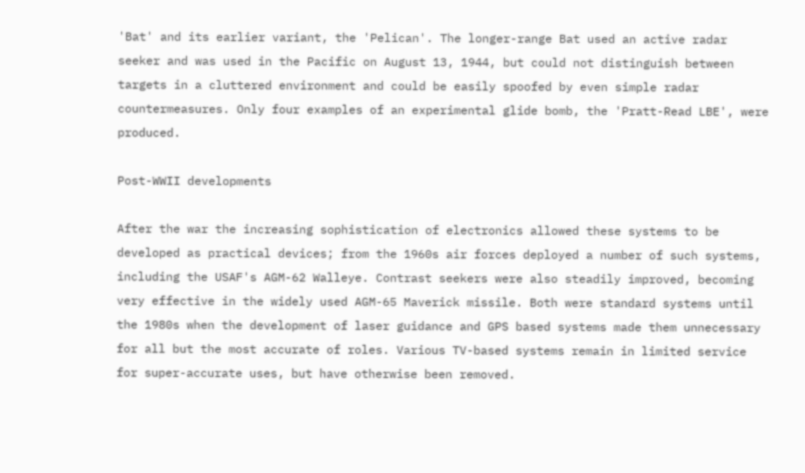'Bat' and its earlier variant, the 'Pelican'. The longer-range Bat used an active radar seeker and was used in the Pacific on August 13, 1944, but could not distinguish between targets in a cluttered environment and could be easily spoofed by even simple radar countermeasures. Only four examples of an experimental glide bomb, the 'Pratt-Read LBE', were produced.

Post-WWII developments

After the war the increasing sophistication of electronics allowed these systems to be developed as practical devices; from the 1960s air forces deployed a number of such systems, including the USAF's AGM-62 Walleye. Contrast seekers were also steadily improved, becoming very effective in the widely used AGM-65 Maverick missile. Both were standard systems until the 1980s when the development of laser guidance and GPS based systems made them unnecessary for all but the most accurate of roles. Various TV-based systems remain in limited service for super-accurate uses, but have otherwise been removed.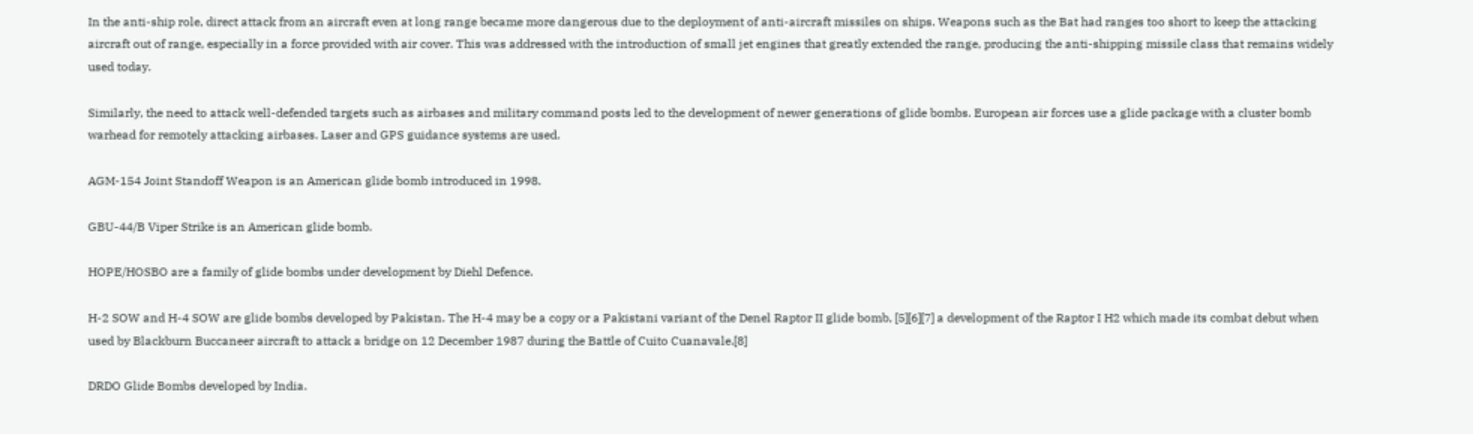In the anti-ship role, direct attack from an aircraft even at long range became more dangerous due to the deployment of anti-aircraft missiles on ships. Weapons such as the Bat had ranges too short to keep the attacking aircraft out of range, especially in a force provided with air cover. This was addressed with the introduction of small jet engines that greatly extended the range, producing the anti-shipping missile class that remains widely used today.

Similarly, the need to attack well-defended targets such as airbases and military command posts led to the development of newer generations of glide bombs. European air forces use a glide package with a cluster bomb warhead for remotely attacking airbases. Laser and GPS guidance systems are used.

AGM-154 Joint Standoff Weapon is an American glide bomb introduced in 1998.

GBU-44/B Viper Strike is an American glide bomb.

HOPE/HOSBO are a family of glide bombs under development by Diehl Defence.

H-2 SOW and H-4 SOW are glide bombs developed by Pakistan. The H-4 may be a copy or a Pakistani variant of the Denel Raptor II glide bomb, [5][6][7] a development of the Raptor I H2 which made its combat debut when used by Blackburn Buccaneer aircraft to attack a bridge on 12 December 1987 during the Battle of Cuito Cuanavale.[8]

DRDO Glide Bombs developed by India.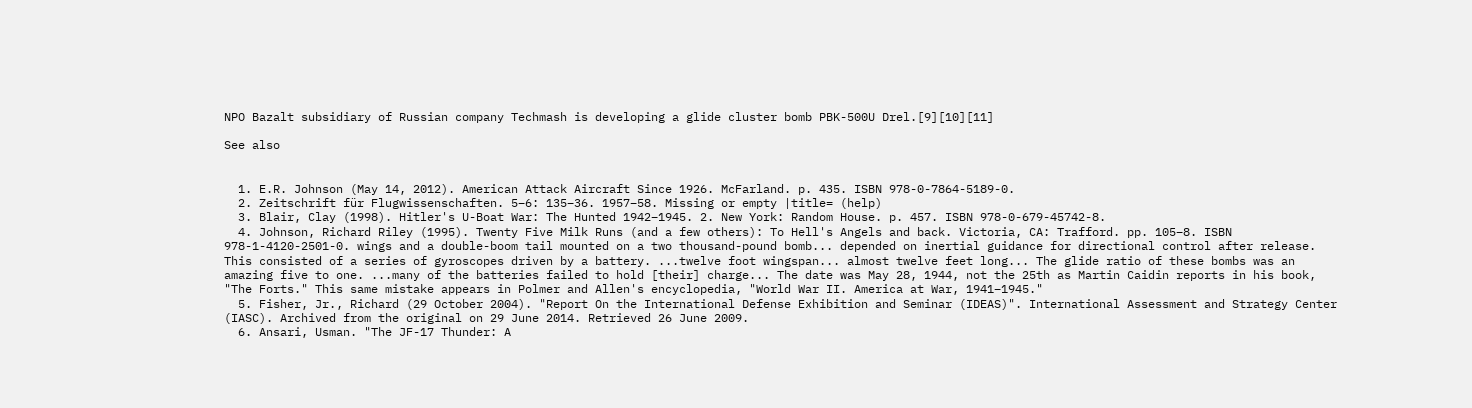NPO Bazalt subsidiary of Russian company Techmash is developing a glide cluster bomb PBK-500U Drel.[9][10][11]

See also


  1. E.R. Johnson (May 14, 2012). American Attack Aircraft Since 1926. McFarland. p. 435. ISBN 978-0-7864-5189-0.
  2. Zeitschrift für Flugwissenschaften. 5–6: 135–36. 1957–58. Missing or empty |title= (help)
  3. Blair, Clay (1998). Hitler's U-Boat War: The Hunted 1942–1945. 2. New York: Random House. p. 457. ISBN 978-0-679-45742-8.
  4. Johnson, Richard Riley (1995). Twenty Five Milk Runs (and a few others): To Hell's Angels and back. Victoria, CA: Trafford. pp. 105–8. ISBN 978-1-4120-2501-0. wings and a double-boom tail mounted on a two thousand-pound bomb... depended on inertial guidance for directional control after release. This consisted of a series of gyroscopes driven by a battery. ...twelve foot wingspan... almost twelve feet long... The glide ratio of these bombs was an amazing five to one. ...many of the batteries failed to hold [their] charge... The date was May 28, 1944, not the 25th as Martin Caidin reports in his book, "The Forts." This same mistake appears in Polmer and Allen's encyclopedia, "World War II. America at War, 1941–1945."
  5. Fisher, Jr., Richard (29 October 2004). "Report On the International Defense Exhibition and Seminar (IDEAS)". International Assessment and Strategy Center (IASC). Archived from the original on 29 June 2014. Retrieved 26 June 2009.
  6. Ansari, Usman. "The JF-17 Thunder: A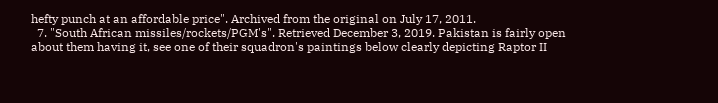hefty punch at an affordable price". Archived from the original on July 17, 2011.
  7. "South African missiles/rockets/PGM's". Retrieved December 3, 2019. Pakistan is fairly open about them having it, see one of their squadron's paintings below clearly depicting Raptor II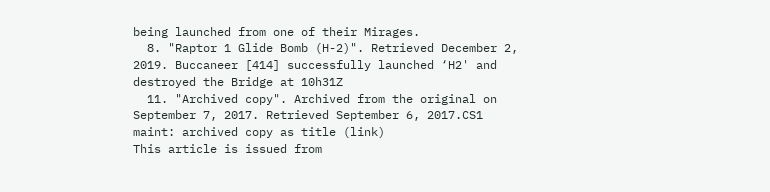being launched from one of their Mirages.
  8. "Raptor 1 Glide Bomb (H-2)". Retrieved December 2, 2019. Buccaneer [414] successfully launched ‘H2' and destroyed the Bridge at 10h31Z
  11. "Archived copy". Archived from the original on September 7, 2017. Retrieved September 6, 2017.CS1 maint: archived copy as title (link)
This article is issued from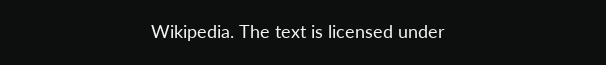Wikipedia. The text is licensed under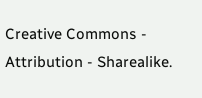Creative Commons - Attribution - Sharealike.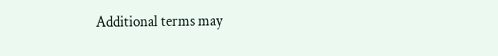Additional terms may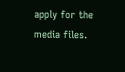apply for the media files.